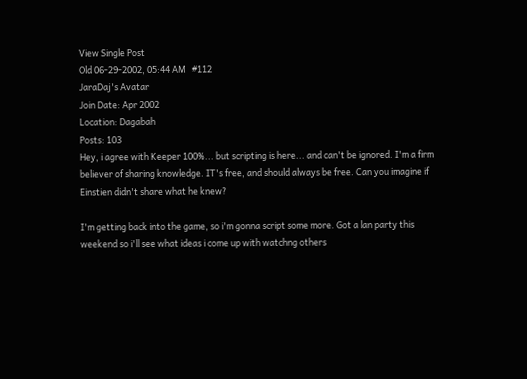View Single Post
Old 06-29-2002, 05:44 AM   #112
JaraDaj's Avatar
Join Date: Apr 2002
Location: Dagabah
Posts: 103
Hey, i agree with Keeper 100%... but scripting is here... and can't be ignored. I'm a firm believer of sharing knowledge. IT's free, and should always be free. Can you imagine if Einstien didn't share what he knew?

I'm getting back into the game, so i'm gonna script some more. Got a lan party this weekend so i'll see what ideas i come up with watchng others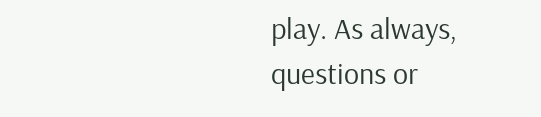play. As always, questions or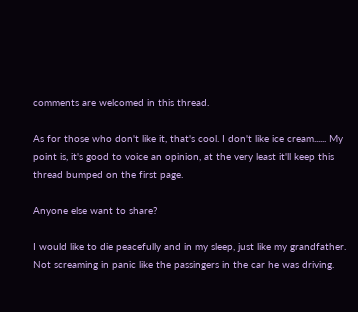comments are welcomed in this thread.

As for those who don't like it, that's cool. I don't like ice cream...... My point is, it's good to voice an opinion, at the very least it'll keep this thread bumped on the first page.

Anyone else want to share?

I would like to die peacefully and in my sleep, just like my grandfather. Not screaming in panic like the passingers in the car he was driving.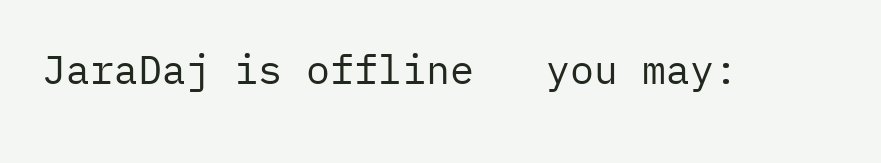JaraDaj is offline   you may: